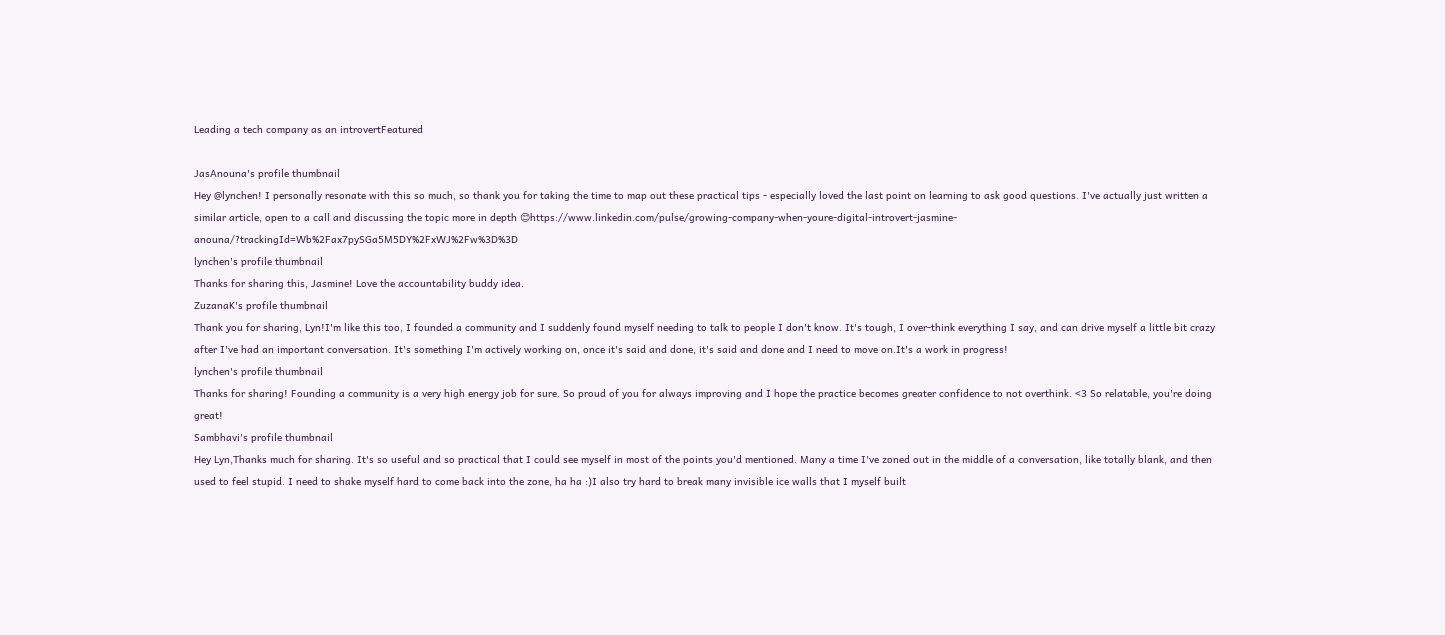Leading a tech company as an introvertFeatured

JasAnouna's profile thumbnail
Hey @lynchen! I personally resonate with this so much, so thank you for taking the time to map out these practical tips - especially loved the last point on learning to ask good questions. I've actually just written a similar article, open to a call and discussing the topic more in depth 😊https://www.linkedin.com/pulse/growing-company-when-youre-digital-introvert-jasmine-anouna/?trackingId=Wb%2Fax7pySGa5M5DY%2FxWJ%2Fw%3D%3D
lynchen's profile thumbnail
Thanks for sharing this, Jasmine! Love the accountability buddy idea.
ZuzanaK's profile thumbnail
Thank you for sharing, Lyn!I'm like this too, I founded a community and I suddenly found myself needing to talk to people I don't know. It's tough, I over-think everything I say, and can drive myself a little bit crazy after I've had an important conversation. It's something I'm actively working on, once it's said and done, it's said and done and I need to move on.It's a work in progress!
lynchen's profile thumbnail
Thanks for sharing! Founding a community is a very high energy job for sure. So proud of you for always improving and I hope the practice becomes greater confidence to not overthink. <3 So relatable, you're doing great!
Sambhavi's profile thumbnail
Hey Lyn,Thanks much for sharing. It's so useful and so practical that I could see myself in most of the points you'd mentioned. Many a time I've zoned out in the middle of a conversation, like totally blank, and then used to feel stupid. I need to shake myself hard to come back into the zone, ha ha :)I also try hard to break many invisible ice walls that I myself built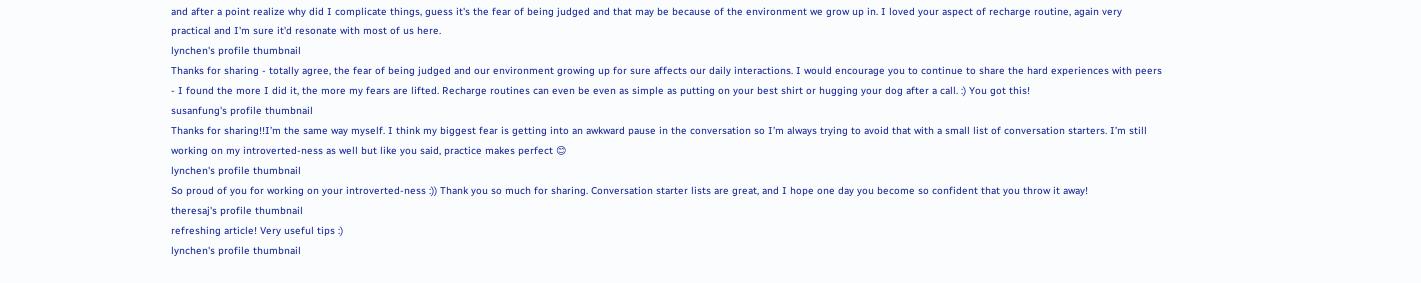and after a point realize why did I complicate things, guess it's the fear of being judged and that may be because of the environment we grow up in. I loved your aspect of recharge routine, again very practical and I'm sure it'd resonate with most of us here.
lynchen's profile thumbnail
Thanks for sharing - totally agree, the fear of being judged and our environment growing up for sure affects our daily interactions. I would encourage you to continue to share the hard experiences with peers - I found the more I did it, the more my fears are lifted. Recharge routines can even be even as simple as putting on your best shirt or hugging your dog after a call. :) You got this!
susanfung's profile thumbnail
Thanks for sharing!!I’m the same way myself. I think my biggest fear is getting into an awkward pause in the conversation so I’m always trying to avoid that with a small list of conversation starters. I’m still working on my introverted-ness as well but like you said, practice makes perfect 😊
lynchen's profile thumbnail
So proud of you for working on your introverted-ness :)) Thank you so much for sharing. Conversation starter lists are great, and I hope one day you become so confident that you throw it away!
theresaj's profile thumbnail
refreshing article! Very useful tips :)
lynchen's profile thumbnail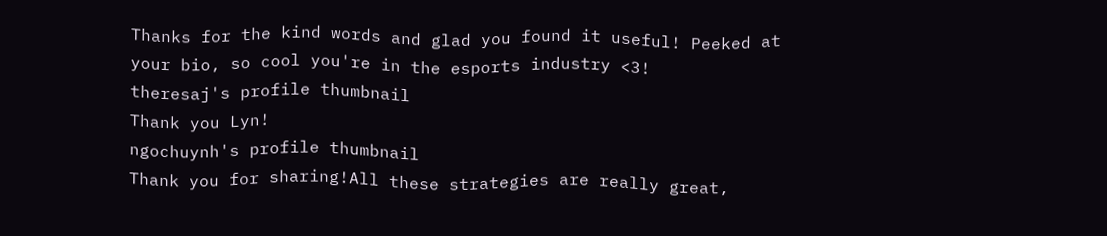Thanks for the kind words and glad you found it useful! Peeked at your bio, so cool you're in the esports industry <3!
theresaj's profile thumbnail
Thank you Lyn!
ngochuynh's profile thumbnail
Thank you for sharing!All these strategies are really great,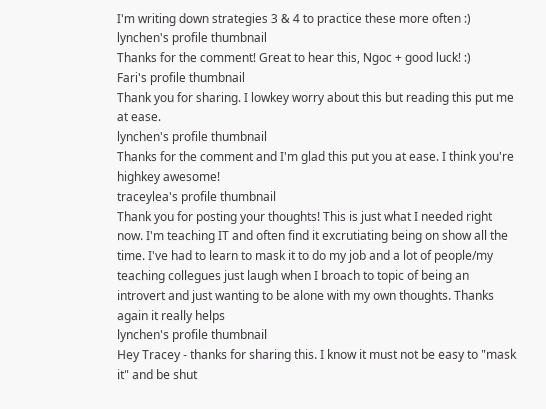I'm writing down strategies 3 & 4 to practice these more often :)
lynchen's profile thumbnail
Thanks for the comment! Great to hear this, Ngoc + good luck! :)
Fari's profile thumbnail
Thank you for sharing. I lowkey worry about this but reading this put me at ease.
lynchen's profile thumbnail
Thanks for the comment and I'm glad this put you at ease. I think you're highkey awesome!
traceylea's profile thumbnail
Thank you for posting your thoughts! This is just what I needed right now. I'm teaching IT and often find it excrutiating being on show all the time. I've had to learn to mask it to do my job and a lot of people/my teaching collegues just laugh when I broach to topic of being an introvert and just wanting to be alone with my own thoughts. Thanks again it really helps
lynchen's profile thumbnail
Hey Tracey - thanks for sharing this. I know it must not be easy to "mask it" and be shut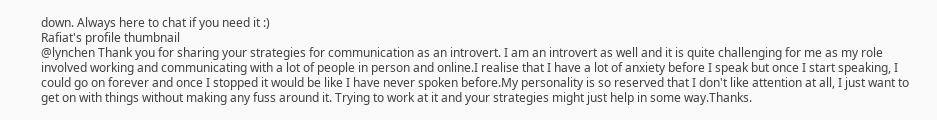down. Always here to chat if you need it :)
Rafiat's profile thumbnail
@lynchen Thank you for sharing your strategies for communication as an introvert. I am an introvert as well and it is quite challenging for me as my role involved working and communicating with a lot of people in person and online.I realise that I have a lot of anxiety before I speak but once I start speaking, I could go on forever and once I stopped it would be like I have never spoken before.My personality is so reserved that I don't like attention at all, I just want to get on with things without making any fuss around it. Trying to work at it and your strategies might just help in some way.Thanks.